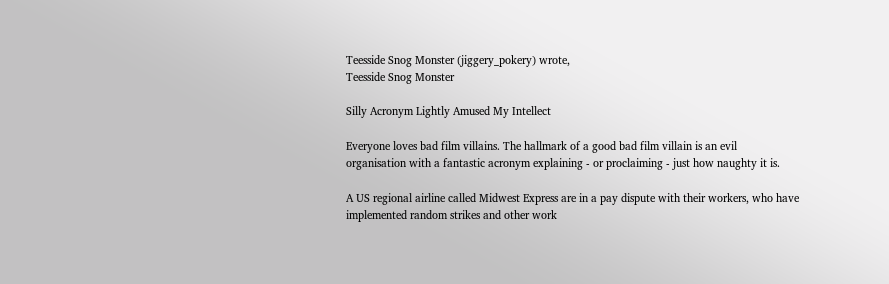Teesside Snog Monster (jiggery_pokery) wrote,
Teesside Snog Monster

Silly Acronym Lightly Amused My Intellect

Everyone loves bad film villains. The hallmark of a good bad film villain is an evil organisation with a fantastic acronym explaining - or proclaiming - just how naughty it is.

A US regional airline called Midwest Express are in a pay dispute with their workers, who have implemented random strikes and other work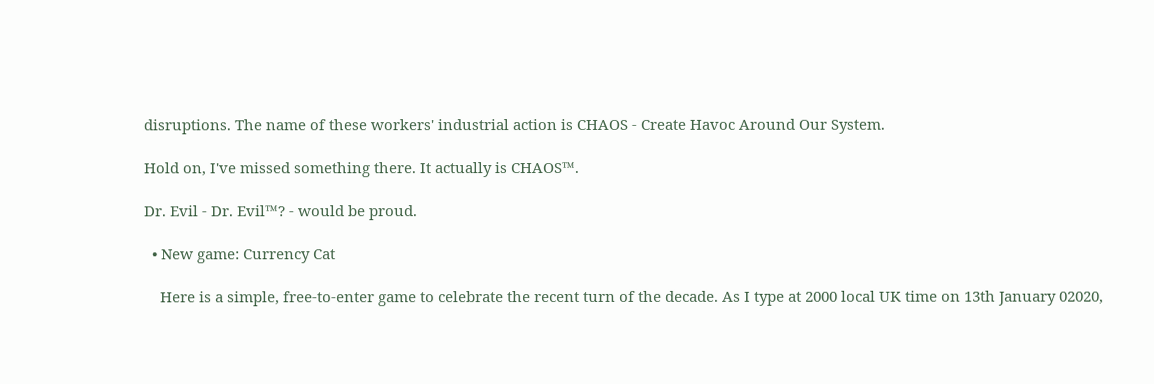disruptions. The name of these workers' industrial action is CHAOS - Create Havoc Around Our System.

Hold on, I've missed something there. It actually is CHAOS™.

Dr. Evil - Dr. Evil™? - would be proud.

  • New game: Currency Cat

    Here is a simple, free-to-enter game to celebrate the recent turn of the decade. As I type at 2000 local UK time on 13th January 02020,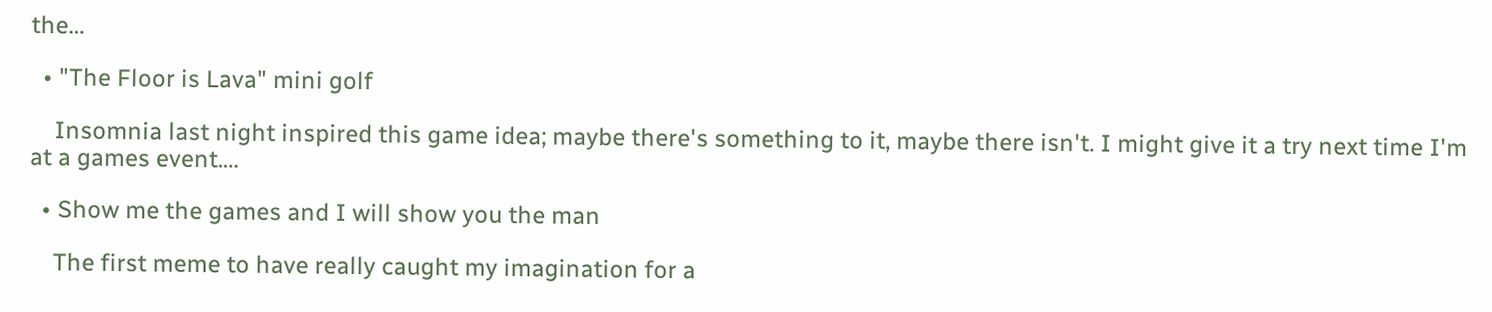the…

  • "The Floor is Lava" mini golf

    Insomnia last night inspired this game idea; maybe there's something to it, maybe there isn't. I might give it a try next time I'm at a games event.…

  • Show me the games and I will show you the man

    The first meme to have really caught my imagination for a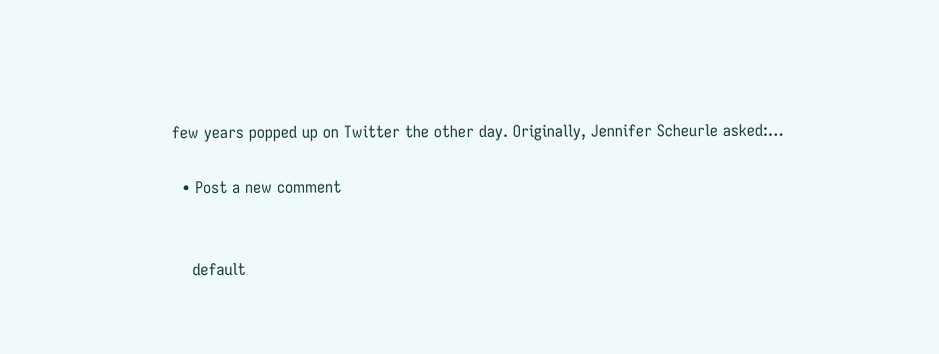few years popped up on Twitter the other day. Originally, Jennifer Scheurle asked:…

  • Post a new comment


    default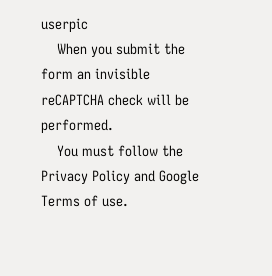userpic
    When you submit the form an invisible reCAPTCHA check will be performed.
    You must follow the Privacy Policy and Google Terms of use.